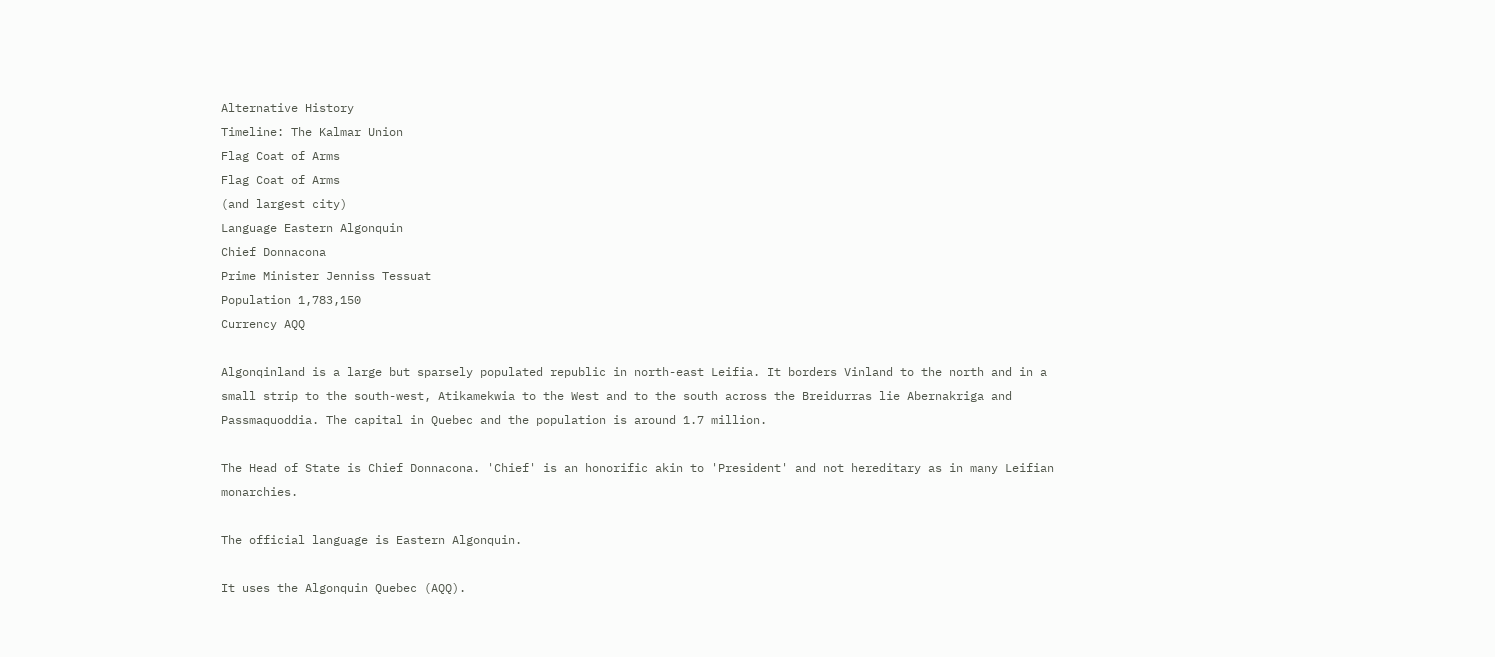Alternative History
Timeline: The Kalmar Union
Flag Coat of Arms
Flag Coat of Arms
(and largest city)
Language Eastern Algonquin
Chief Donnacona
Prime Minister Jenniss Tessuat
Population 1,783,150
Currency AQQ

Algonqinland is a large but sparsely populated republic in north-east Leifia. It borders Vinland to the north and in a small strip to the south-west, Atikamekwia to the West and to the south across the Breidurras lie Abernakriga and Passmaquoddia. The capital in Quebec and the population is around 1.7 million.

The Head of State is Chief Donnacona. 'Chief' is an honorific akin to 'President' and not hereditary as in many Leifian monarchies.

The official language is Eastern Algonquin.

It uses the Algonquin Quebec (AQQ).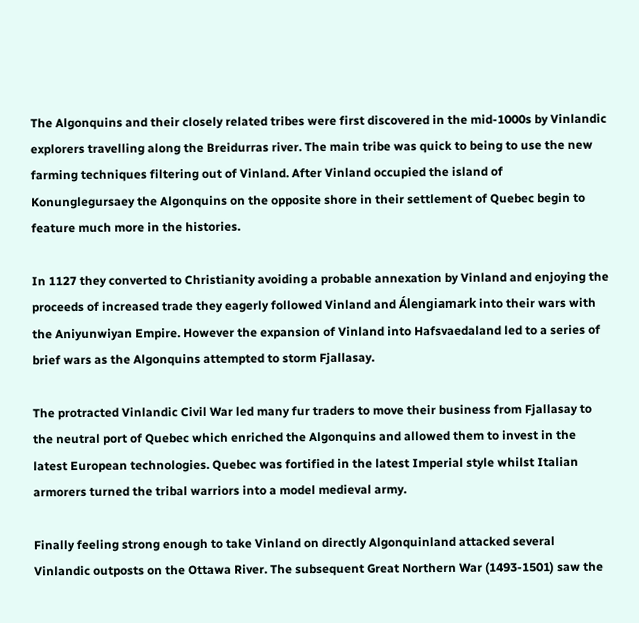The Algonquins and their closely related tribes were first discovered in the mid-1000s by Vinlandic explorers travelling along the Breidurras river. The main tribe was quick to being to use the new farming techniques filtering out of Vinland. After Vinland occupied the island of Konunglegursaey the Algonquins on the opposite shore in their settlement of Quebec begin to feature much more in the histories.

In 1127 they converted to Christianity avoiding a probable annexation by Vinland and enjoying the proceeds of increased trade they eagerly followed Vinland and Álengiamark into their wars with the Aniyunwiyan Empire. However the expansion of Vinland into Hafsvaedaland led to a series of brief wars as the Algonquins attempted to storm Fjallasay.

The protracted Vinlandic Civil War led many fur traders to move their business from Fjallasay to the neutral port of Quebec which enriched the Algonquins and allowed them to invest in the latest European technologies. Quebec was fortified in the latest Imperial style whilst Italian armorers turned the tribal warriors into a model medieval army.

Finally feeling strong enough to take Vinland on directly Algonquinland attacked several Vinlandic outposts on the Ottawa River. The subsequent Great Northern War (1493-1501) saw the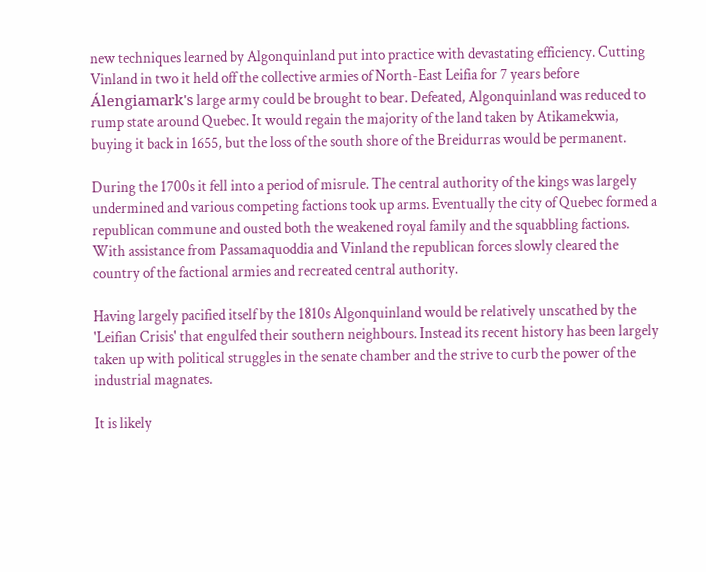new techniques learned by Algonquinland put into practice with devastating efficiency. Cutting Vinland in two it held off the collective armies of North-East Leifia for 7 years before Álengiamark's large army could be brought to bear. Defeated, Algonquinland was reduced to rump state around Quebec. It would regain the majority of the land taken by Atikamekwia, buying it back in 1655, but the loss of the south shore of the Breidurras would be permanent.

During the 1700s it fell into a period of misrule. The central authority of the kings was largely undermined and various competing factions took up arms. Eventually the city of Quebec formed a republican commune and ousted both the weakened royal family and the squabbling factions. With assistance from Passamaquoddia and Vinland the republican forces slowly cleared the country of the factional armies and recreated central authority.

Having largely pacified itself by the 1810s Algonquinland would be relatively unscathed by the 'Leifian Crisis' that engulfed their southern neighbours. Instead its recent history has been largely taken up with political struggles in the senate chamber and the strive to curb the power of the industrial magnates.

It is likely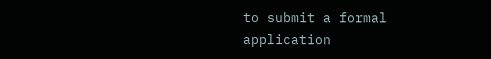to submit a formal application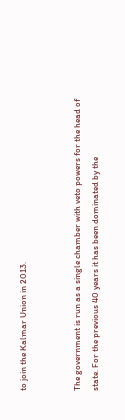to join the Kalmar Union in 2013.


The government is run as a single chamber with veto powers for the head of state. For the previous 40 years it has been dominated by the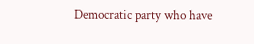Democratic party who have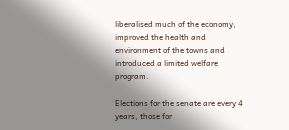liberalised much of the economy, improved the health and environment of the towns and introduced a limited welfare program.

Elections for the senate are every 4 years, those for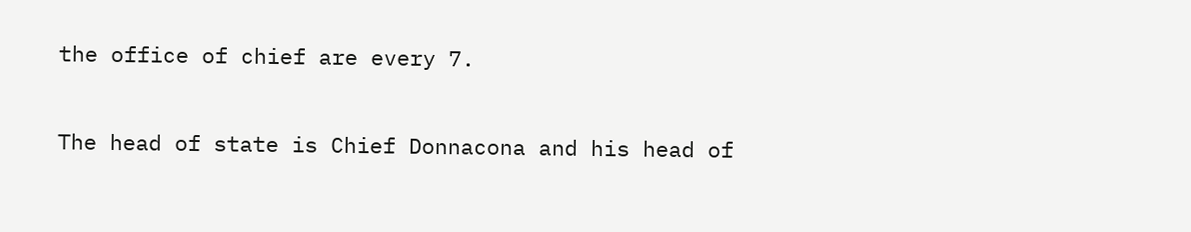the office of chief are every 7.

The head of state is Chief Donnacona and his head of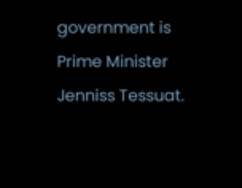government is Prime Minister Jenniss Tessuat.